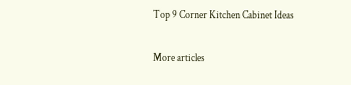Top 9 Corner Kitchen Cabinet Ideas

More articles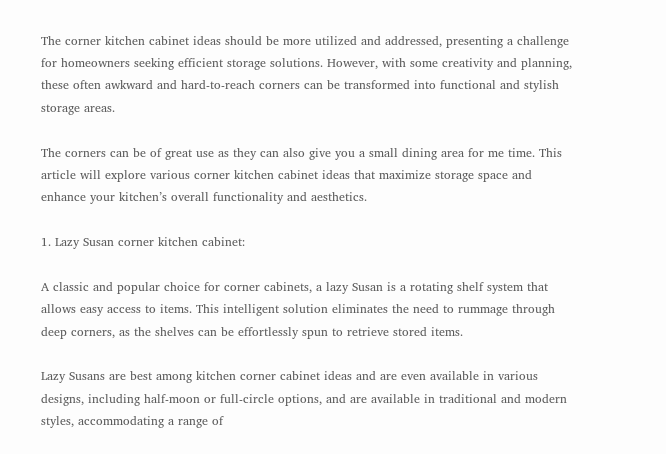The corner kitchen cabinet ideas should be more utilized and addressed, presenting a challenge for homeowners seeking efficient storage solutions. However, with some creativity and planning, these often awkward and hard-to-reach corners can be transformed into functional and stylish storage areas.

The corners can be of great use as they can also give you a small dining area for me time. This article will explore various corner kitchen cabinet ideas that maximize storage space and enhance your kitchen’s overall functionality and aesthetics.

1. Lazy Susan corner kitchen cabinet:

A classic and popular choice for corner cabinets, a lazy Susan is a rotating shelf system that allows easy access to items. This intelligent solution eliminates the need to rummage through deep corners, as the shelves can be effortlessly spun to retrieve stored items.

Lazy Susans are best among kitchen corner cabinet ideas and are even available in various designs, including half-moon or full-circle options, and are available in traditional and modern styles, accommodating a range of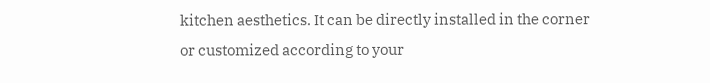kitchen aesthetics. It can be directly installed in the corner or customized according to your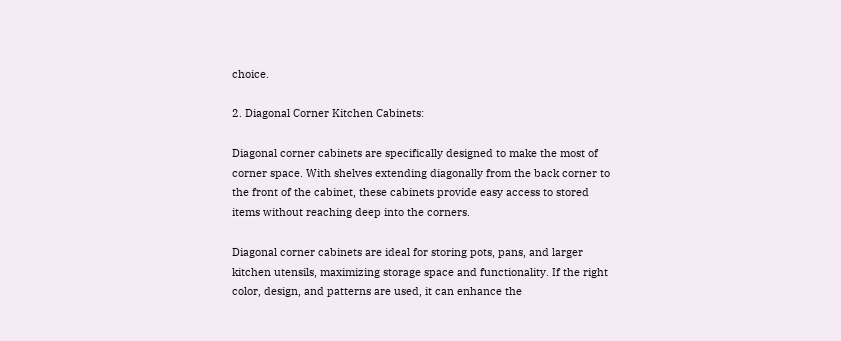choice.

2. Diagonal Corner Kitchen Cabinets:

Diagonal corner cabinets are specifically designed to make the most of corner space. With shelves extending diagonally from the back corner to the front of the cabinet, these cabinets provide easy access to stored items without reaching deep into the corners.

Diagonal corner cabinets are ideal for storing pots, pans, and larger kitchen utensils, maximizing storage space and functionality. If the right color, design, and patterns are used, it can enhance the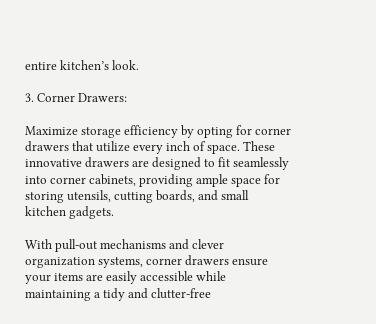entire kitchen’s look.

3. Corner Drawers:

Maximize storage efficiency by opting for corner drawers that utilize every inch of space. These innovative drawers are designed to fit seamlessly into corner cabinets, providing ample space for storing utensils, cutting boards, and small kitchen gadgets.

With pull-out mechanisms and clever organization systems, corner drawers ensure your items are easily accessible while maintaining a tidy and clutter-free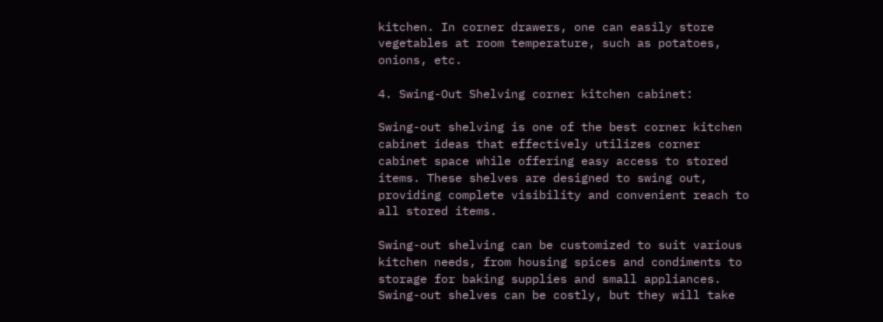kitchen. In corner drawers, one can easily store vegetables at room temperature, such as potatoes, onions, etc.

4. Swing-Out Shelving corner kitchen cabinet:

Swing-out shelving is one of the best corner kitchen cabinet ideas that effectively utilizes corner cabinet space while offering easy access to stored items. These shelves are designed to swing out, providing complete visibility and convenient reach to all stored items.

Swing-out shelving can be customized to suit various kitchen needs, from housing spices and condiments to storage for baking supplies and small appliances. Swing-out shelves can be costly, but they will take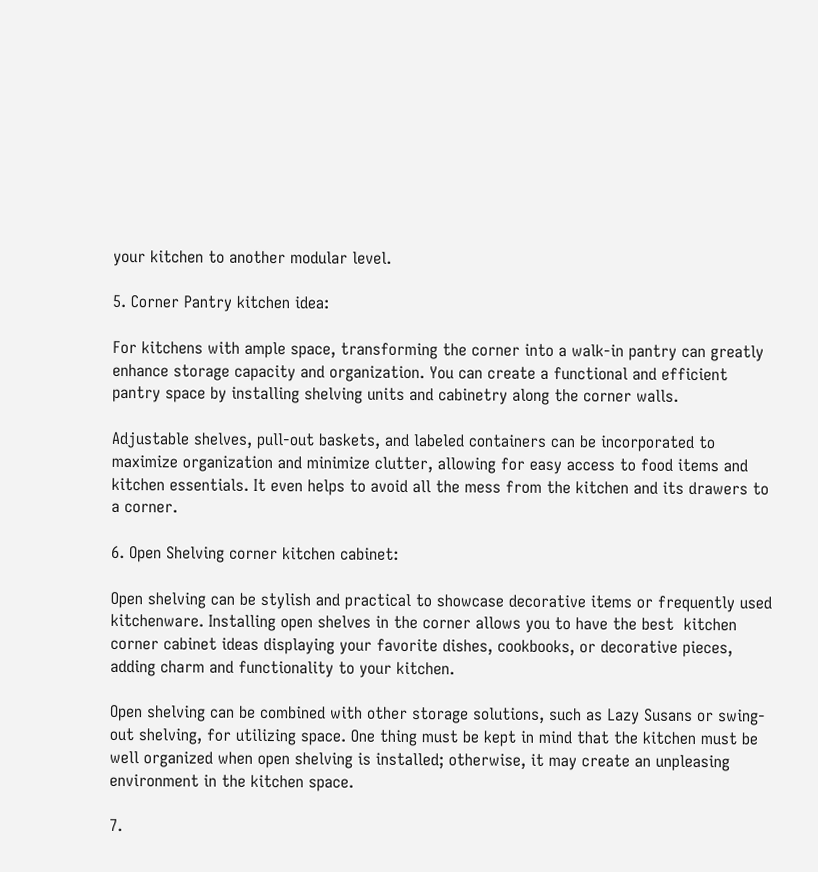your kitchen to another modular level.

5. Corner Pantry kitchen idea:

For kitchens with ample space, transforming the corner into a walk-in pantry can greatly enhance storage capacity and organization. You can create a functional and efficient pantry space by installing shelving units and cabinetry along the corner walls.

Adjustable shelves, pull-out baskets, and labeled containers can be incorporated to maximize organization and minimize clutter, allowing for easy access to food items and kitchen essentials. It even helps to avoid all the mess from the kitchen and its drawers to a corner.

6. Open Shelving corner kitchen cabinet:

Open shelving can be stylish and practical to showcase decorative items or frequently used kitchenware. Installing open shelves in the corner allows you to have the best  kitchen corner cabinet ideas displaying your favorite dishes, cookbooks, or decorative pieces, adding charm and functionality to your kitchen.

Open shelving can be combined with other storage solutions, such as Lazy Susans or swing-out shelving, for utilizing space. One thing must be kept in mind that the kitchen must be well organized when open shelving is installed; otherwise, it may create an unpleasing environment in the kitchen space.

7.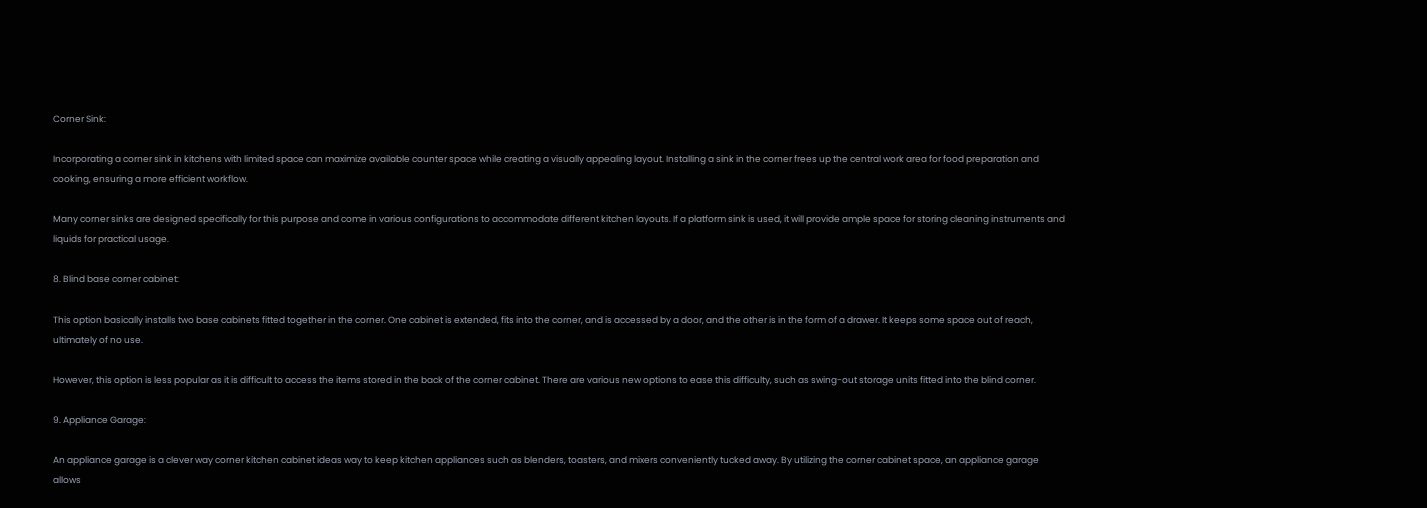Corner Sink:

Incorporating a corner sink in kitchens with limited space can maximize available counter space while creating a visually appealing layout. Installing a sink in the corner frees up the central work area for food preparation and cooking, ensuring a more efficient workflow.

Many corner sinks are designed specifically for this purpose and come in various configurations to accommodate different kitchen layouts. If a platform sink is used, it will provide ample space for storing cleaning instruments and liquids for practical usage.

8. Blind base corner cabinet:

This option basically installs two base cabinets fitted together in the corner. One cabinet is extended, fits into the corner, and is accessed by a door, and the other is in the form of a drawer. It keeps some space out of reach, ultimately of no use.

However, this option is less popular as it is difficult to access the items stored in the back of the corner cabinet. There are various new options to ease this difficulty, such as swing-out storage units fitted into the blind corner.

9. Appliance Garage:

An appliance garage is a clever way corner kitchen cabinet ideas way to keep kitchen appliances such as blenders, toasters, and mixers conveniently tucked away. By utilizing the corner cabinet space, an appliance garage allows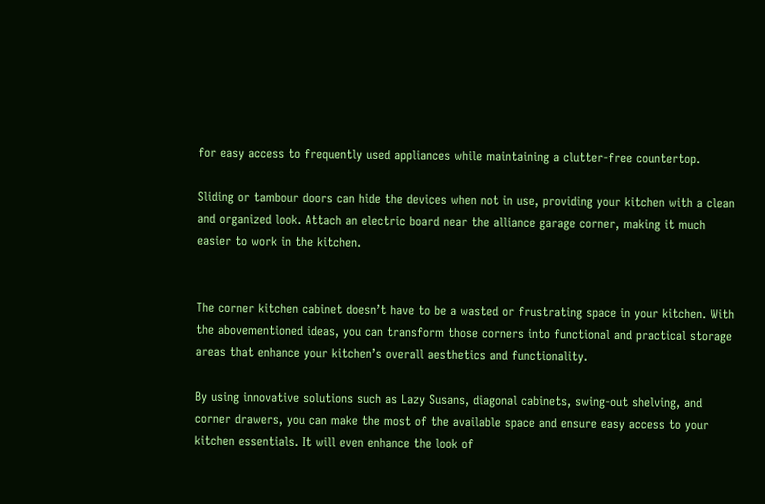for easy access to frequently used appliances while maintaining a clutter-free countertop.

Sliding or tambour doors can hide the devices when not in use, providing your kitchen with a clean and organized look. Attach an electric board near the alliance garage corner, making it much easier to work in the kitchen.


The corner kitchen cabinet doesn’t have to be a wasted or frustrating space in your kitchen. With the abovementioned ideas, you can transform those corners into functional and practical storage areas that enhance your kitchen’s overall aesthetics and functionality.

By using innovative solutions such as Lazy Susans, diagonal cabinets, swing-out shelving, and corner drawers, you can make the most of the available space and ensure easy access to your kitchen essentials. It will even enhance the look of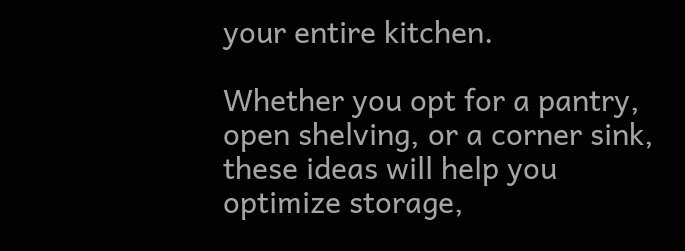your entire kitchen.

Whether you opt for a pantry, open shelving, or a corner sink, these ideas will help you optimize storage,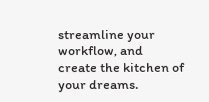streamline your workflow, and create the kitchen of your dreams.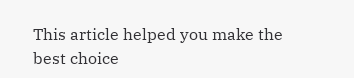This article helped you make the best choice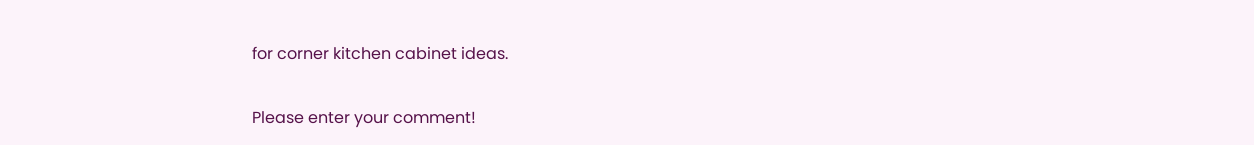for corner kitchen cabinet ideas.


Please enter your comment!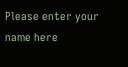Please enter your name here